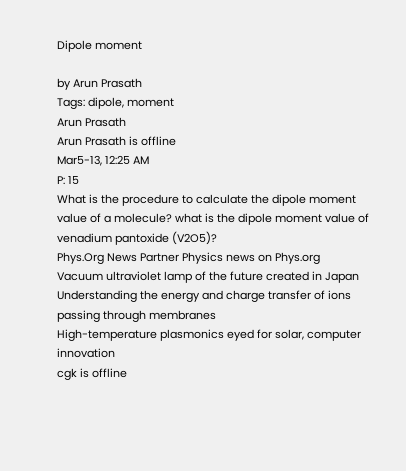Dipole moment

by Arun Prasath
Tags: dipole, moment
Arun Prasath
Arun Prasath is offline
Mar5-13, 12:25 AM
P: 15
What is the procedure to calculate the dipole moment value of a molecule? what is the dipole moment value of venadium pantoxide (V2O5)?
Phys.Org News Partner Physics news on Phys.org
Vacuum ultraviolet lamp of the future created in Japan
Understanding the energy and charge transfer of ions passing through membranes
High-temperature plasmonics eyed for solar, computer innovation
cgk is offline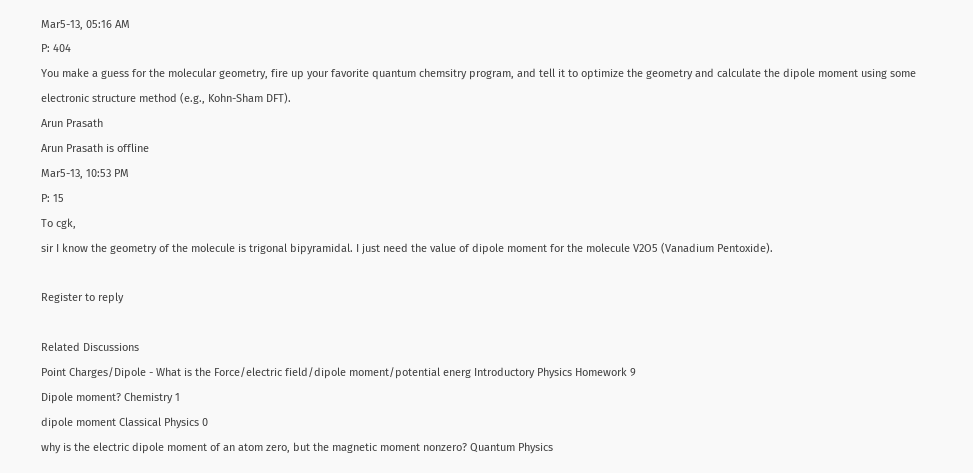Mar5-13, 05:16 AM
P: 404
You make a guess for the molecular geometry, fire up your favorite quantum chemsitry program, and tell it to optimize the geometry and calculate the dipole moment using some electronic structure method (e.g., Kohn-Sham DFT).
Arun Prasath
Arun Prasath is offline
Mar5-13, 10:53 PM
P: 15
To cgk,
sir I know the geometry of the molecule is trigonal bipyramidal. I just need the value of dipole moment for the molecule V2O5 (Vanadium Pentoxide).

Register to reply

Related Discussions
Point Charges/Dipole - What is the Force/electric field/dipole moment/potential energ Introductory Physics Homework 9
Dipole moment? Chemistry 1
dipole moment Classical Physics 0
why is the electric dipole moment of an atom zero, but the magnetic moment nonzero? Quantum Physics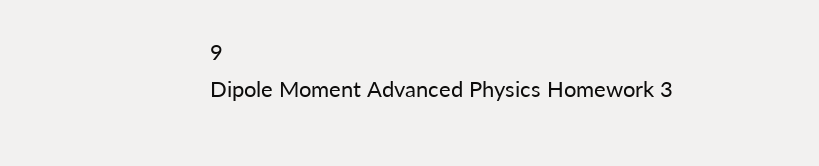9
Dipole Moment Advanced Physics Homework 3